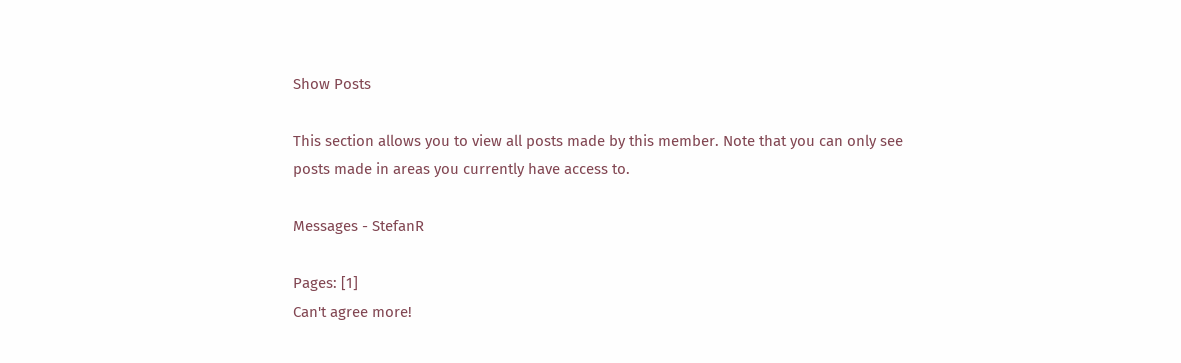Show Posts

This section allows you to view all posts made by this member. Note that you can only see posts made in areas you currently have access to.

Messages - StefanR

Pages: [1]
Can't agree more!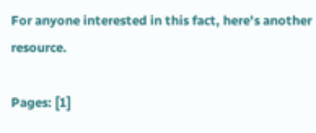For anyone interested in this fact, here's another resource.

Pages: [1]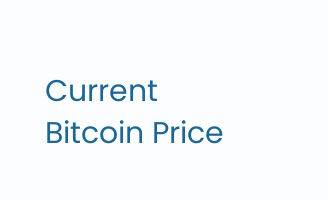Current Bitcoin Price